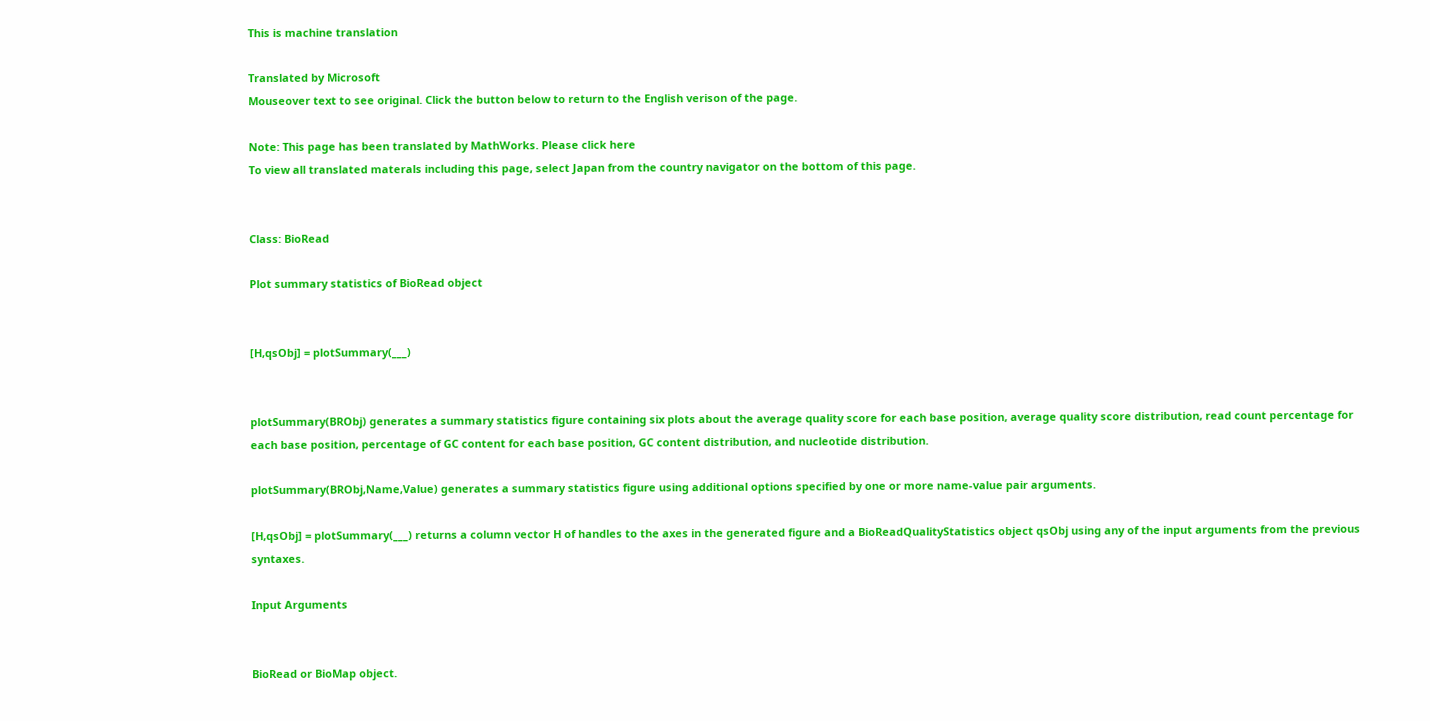This is machine translation

Translated by Microsoft
Mouseover text to see original. Click the button below to return to the English verison of the page.

Note: This page has been translated by MathWorks. Please click here
To view all translated materals including this page, select Japan from the country navigator on the bottom of this page.


Class: BioRead

Plot summary statistics of BioRead object


[H,qsObj] = plotSummary(___)


plotSummary(BRObj) generates a summary statistics figure containing six plots about the average quality score for each base position, average quality score distribution, read count percentage for each base position, percentage of GC content for each base position, GC content distribution, and nucleotide distribution.

plotSummary(BRObj,Name,Value) generates a summary statistics figure using additional options specified by one or more name-value pair arguments.

[H,qsObj] = plotSummary(___) returns a column vector H of handles to the axes in the generated figure and a BioReadQualityStatistics object qsObj using any of the input arguments from the previous syntaxes.

Input Arguments


BioRead or BioMap object.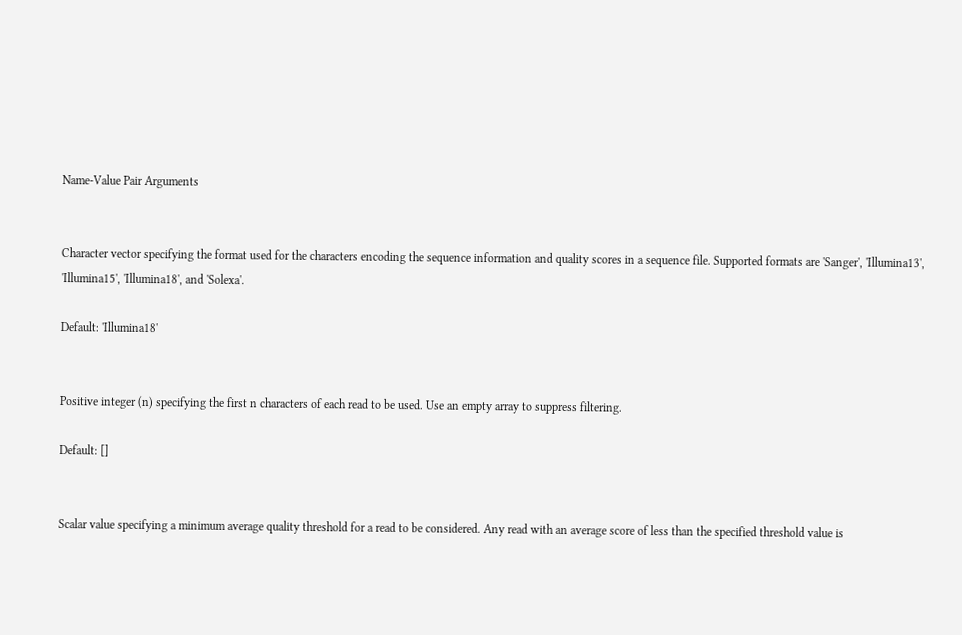Name-Value Pair Arguments


Character vector specifying the format used for the characters encoding the sequence information and quality scores in a sequence file. Supported formats are 'Sanger', 'Illumina13', 'Illumina15', 'Illumina18', and 'Solexa'.

Default: 'Illumina18'


Positive integer (n) specifying the first n characters of each read to be used. Use an empty array to suppress filtering.

Default: []


Scalar value specifying a minimum average quality threshold for a read to be considered. Any read with an average score of less than the specified threshold value is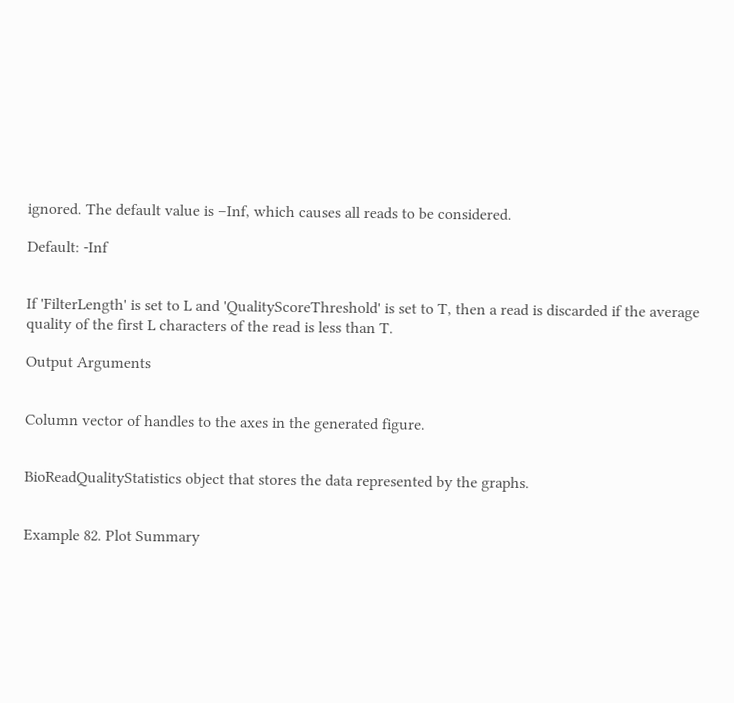ignored. The default value is –Inf, which causes all reads to be considered.

Default: -Inf


If 'FilterLength' is set to L and 'QualityScoreThreshold' is set to T, then a read is discarded if the average quality of the first L characters of the read is less than T.

Output Arguments


Column vector of handles to the axes in the generated figure.


BioReadQualityStatistics object that stores the data represented by the graphs.


Example 82. Plot Summary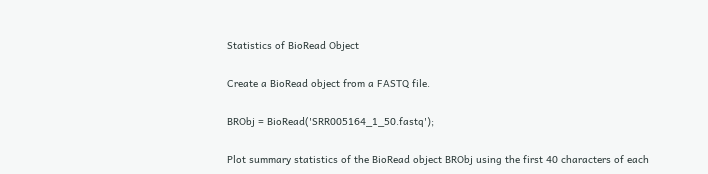Statistics of BioRead Object

Create a BioRead object from a FASTQ file.

BRObj = BioRead('SRR005164_1_50.fastq');

Plot summary statistics of the BioRead object BRObj using the first 40 characters of each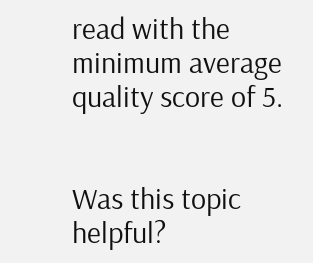read with the minimum average quality score of 5.


Was this topic helpful?